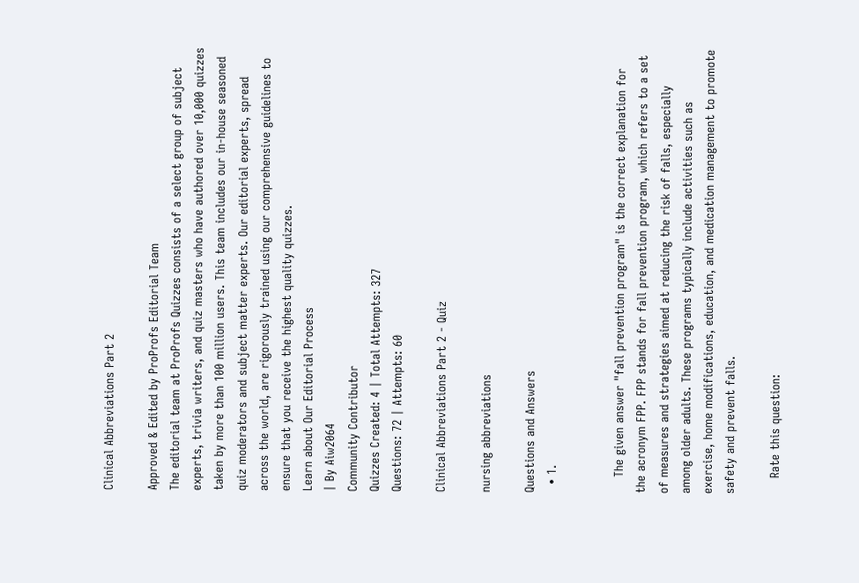Clinical Abbreviations Part 2

Approved & Edited by ProProfs Editorial Team
The editorial team at ProProfs Quizzes consists of a select group of subject experts, trivia writers, and quiz masters who have authored over 10,000 quizzes taken by more than 100 million users. This team includes our in-house seasoned quiz moderators and subject matter experts. Our editorial experts, spread across the world, are rigorously trained using our comprehensive guidelines to ensure that you receive the highest quality quizzes.
Learn about Our Editorial Process
| By Aiw2064
Community Contributor
Quizzes Created: 4 | Total Attempts: 327
Questions: 72 | Attempts: 60

Clinical Abbreviations Part 2 - Quiz

nursing abbreviations

Questions and Answers
  • 1.


    The given answer "fall prevention program" is the correct explanation for the acronym FPP. FPP stands for fall prevention program, which refers to a set of measures and strategies aimed at reducing the risk of falls, especially among older adults. These programs typically include activities such as exercise, home modifications, education, and medication management to promote safety and prevent falls.

    Rate this question: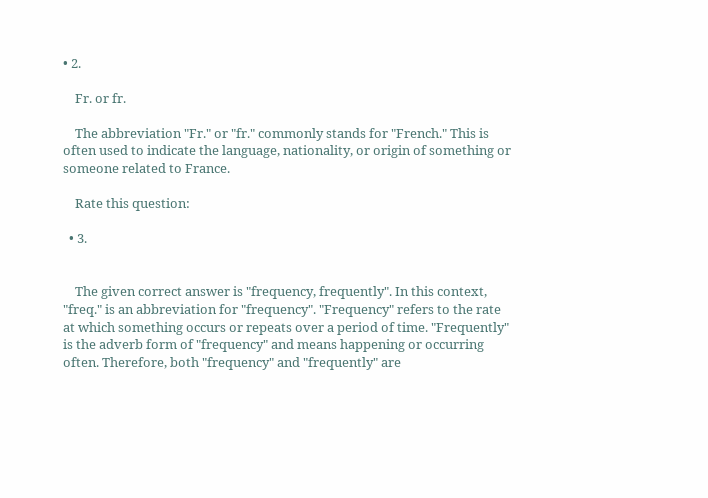• 2.

    Fr. or fr.

    The abbreviation "Fr." or "fr." commonly stands for "French." This is often used to indicate the language, nationality, or origin of something or someone related to France.

    Rate this question:

  • 3.


    The given correct answer is "frequency, frequently". In this context, "freq." is an abbreviation for "frequency". "Frequency" refers to the rate at which something occurs or repeats over a period of time. "Frequently" is the adverb form of "frequency" and means happening or occurring often. Therefore, both "frequency" and "frequently" are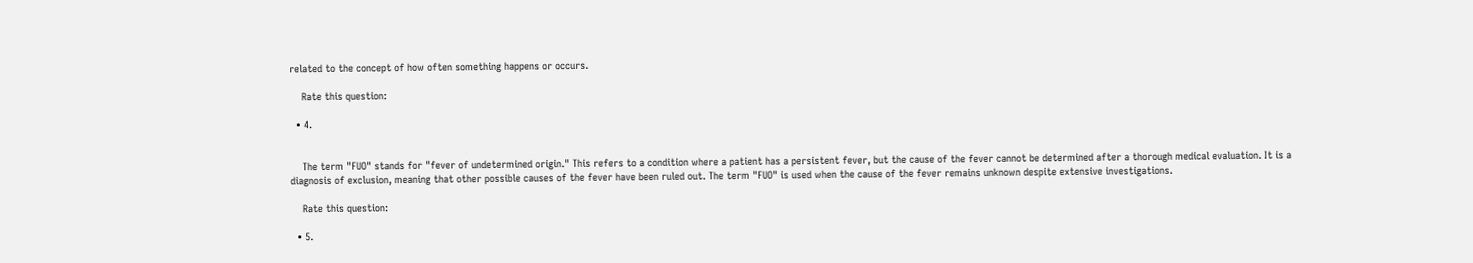related to the concept of how often something happens or occurs.

    Rate this question:

  • 4.


    The term "FUO" stands for "fever of undetermined origin." This refers to a condition where a patient has a persistent fever, but the cause of the fever cannot be determined after a thorough medical evaluation. It is a diagnosis of exclusion, meaning that other possible causes of the fever have been ruled out. The term "FUO" is used when the cause of the fever remains unknown despite extensive investigations.

    Rate this question:

  • 5.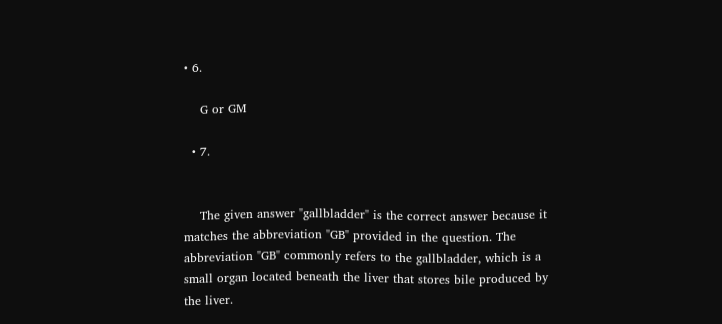• 6.

    G or GM

  • 7.


    The given answer "gallbladder" is the correct answer because it matches the abbreviation "GB" provided in the question. The abbreviation "GB" commonly refers to the gallbladder, which is a small organ located beneath the liver that stores bile produced by the liver.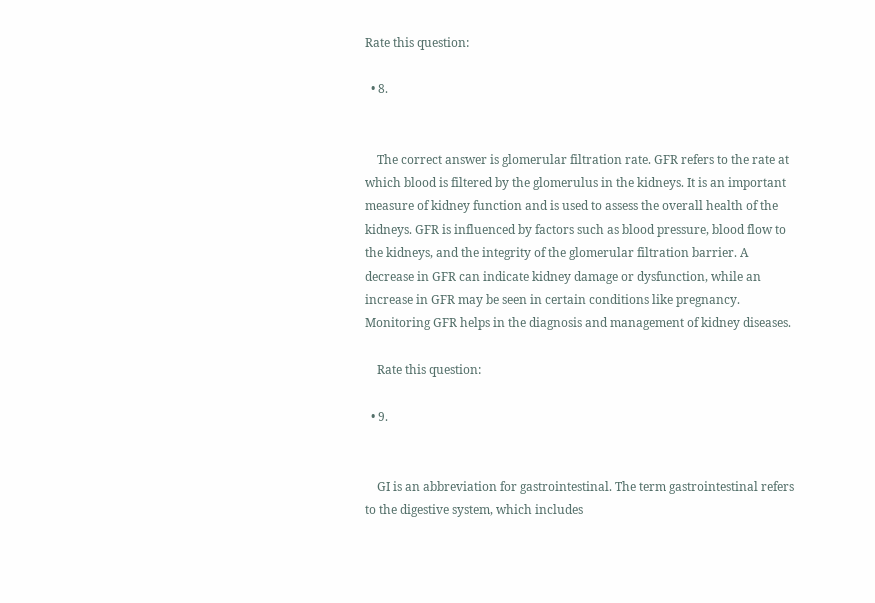Rate this question:

  • 8.


    The correct answer is glomerular filtration rate. GFR refers to the rate at which blood is filtered by the glomerulus in the kidneys. It is an important measure of kidney function and is used to assess the overall health of the kidneys. GFR is influenced by factors such as blood pressure, blood flow to the kidneys, and the integrity of the glomerular filtration barrier. A decrease in GFR can indicate kidney damage or dysfunction, while an increase in GFR may be seen in certain conditions like pregnancy. Monitoring GFR helps in the diagnosis and management of kidney diseases.

    Rate this question:

  • 9.


    GI is an abbreviation for gastrointestinal. The term gastrointestinal refers to the digestive system, which includes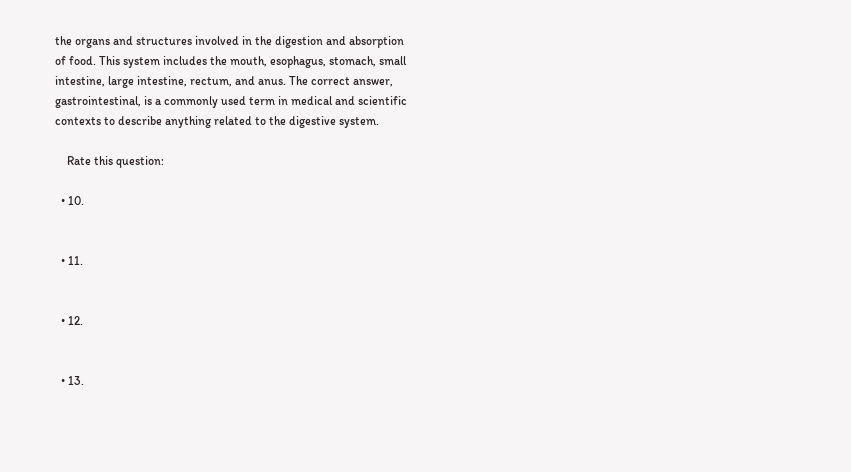the organs and structures involved in the digestion and absorption of food. This system includes the mouth, esophagus, stomach, small intestine, large intestine, rectum, and anus. The correct answer, gastrointestinal, is a commonly used term in medical and scientific contexts to describe anything related to the digestive system.

    Rate this question:

  • 10.


  • 11.


  • 12.


  • 13.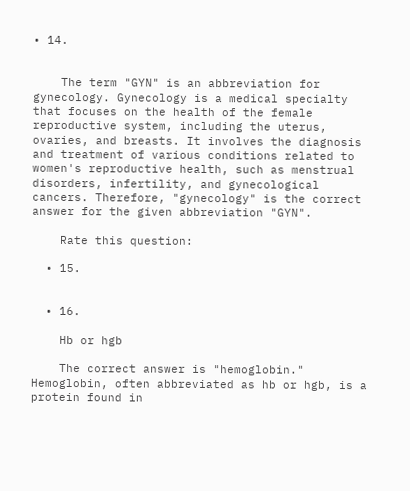• 14.


    The term "GYN" is an abbreviation for gynecology. Gynecology is a medical specialty that focuses on the health of the female reproductive system, including the uterus, ovaries, and breasts. It involves the diagnosis and treatment of various conditions related to women's reproductive health, such as menstrual disorders, infertility, and gynecological cancers. Therefore, "gynecology" is the correct answer for the given abbreviation "GYN".

    Rate this question:

  • 15.


  • 16.

    Hb or hgb

    The correct answer is "hemoglobin." Hemoglobin, often abbreviated as hb or hgb, is a protein found in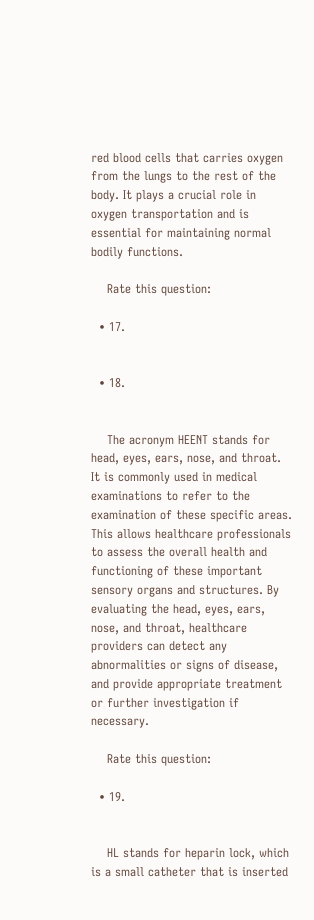red blood cells that carries oxygen from the lungs to the rest of the body. It plays a crucial role in oxygen transportation and is essential for maintaining normal bodily functions.

    Rate this question:

  • 17.


  • 18.


    The acronym HEENT stands for head, eyes, ears, nose, and throat. It is commonly used in medical examinations to refer to the examination of these specific areas. This allows healthcare professionals to assess the overall health and functioning of these important sensory organs and structures. By evaluating the head, eyes, ears, nose, and throat, healthcare providers can detect any abnormalities or signs of disease, and provide appropriate treatment or further investigation if necessary.

    Rate this question:

  • 19.


    HL stands for heparin lock, which is a small catheter that is inserted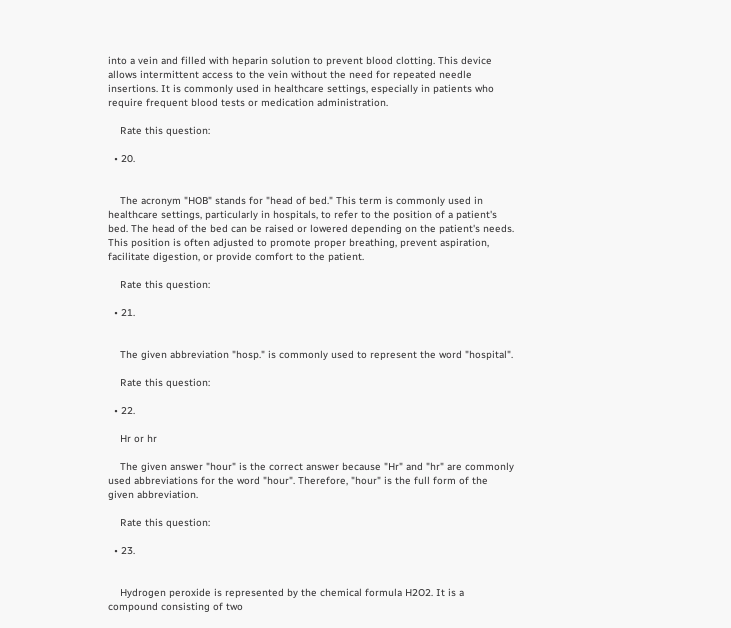into a vein and filled with heparin solution to prevent blood clotting. This device allows intermittent access to the vein without the need for repeated needle insertions. It is commonly used in healthcare settings, especially in patients who require frequent blood tests or medication administration.

    Rate this question:

  • 20.


    The acronym "HOB" stands for "head of bed." This term is commonly used in healthcare settings, particularly in hospitals, to refer to the position of a patient's bed. The head of the bed can be raised or lowered depending on the patient's needs. This position is often adjusted to promote proper breathing, prevent aspiration, facilitate digestion, or provide comfort to the patient.

    Rate this question:

  • 21.


    The given abbreviation "hosp." is commonly used to represent the word "hospital".

    Rate this question:

  • 22.

    Hr or hr

    The given answer "hour" is the correct answer because "Hr" and "hr" are commonly used abbreviations for the word "hour". Therefore, "hour" is the full form of the given abbreviation.

    Rate this question:

  • 23.


    Hydrogen peroxide is represented by the chemical formula H2O2. It is a compound consisting of two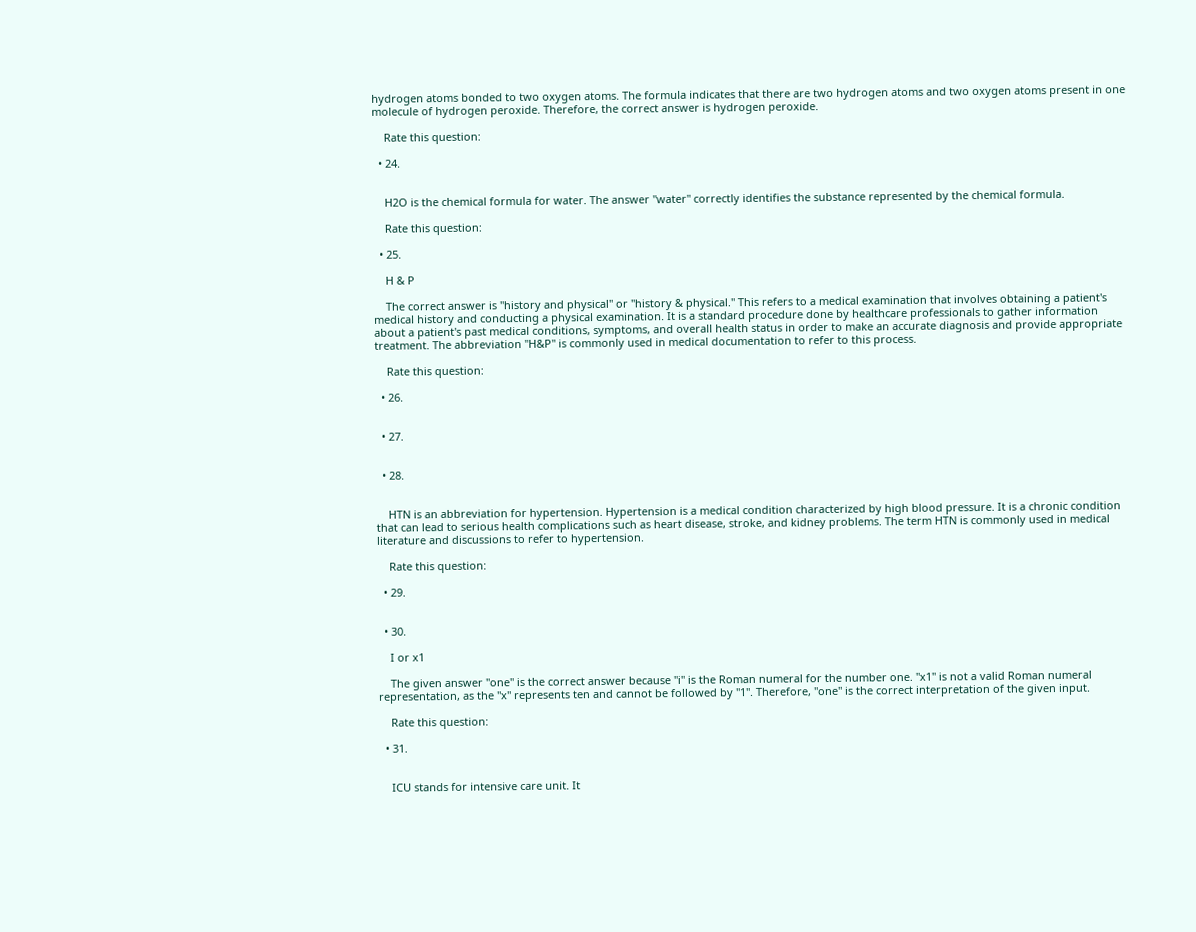hydrogen atoms bonded to two oxygen atoms. The formula indicates that there are two hydrogen atoms and two oxygen atoms present in one molecule of hydrogen peroxide. Therefore, the correct answer is hydrogen peroxide.

    Rate this question:

  • 24.


    H2O is the chemical formula for water. The answer "water" correctly identifies the substance represented by the chemical formula.

    Rate this question:

  • 25.

    H & P

    The correct answer is "history and physical" or "history & physical." This refers to a medical examination that involves obtaining a patient's medical history and conducting a physical examination. It is a standard procedure done by healthcare professionals to gather information about a patient's past medical conditions, symptoms, and overall health status in order to make an accurate diagnosis and provide appropriate treatment. The abbreviation "H&P" is commonly used in medical documentation to refer to this process.

    Rate this question:

  • 26.


  • 27.


  • 28.


    HTN is an abbreviation for hypertension. Hypertension is a medical condition characterized by high blood pressure. It is a chronic condition that can lead to serious health complications such as heart disease, stroke, and kidney problems. The term HTN is commonly used in medical literature and discussions to refer to hypertension.

    Rate this question:

  • 29.


  • 30.

    I or x1

    The given answer "one" is the correct answer because "i" is the Roman numeral for the number one. "x1" is not a valid Roman numeral representation, as the "x" represents ten and cannot be followed by "1". Therefore, "one" is the correct interpretation of the given input.

    Rate this question:

  • 31.


    ICU stands for intensive care unit. It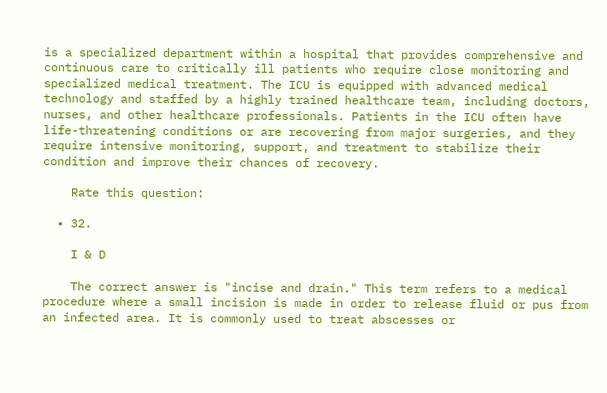is a specialized department within a hospital that provides comprehensive and continuous care to critically ill patients who require close monitoring and specialized medical treatment. The ICU is equipped with advanced medical technology and staffed by a highly trained healthcare team, including doctors, nurses, and other healthcare professionals. Patients in the ICU often have life-threatening conditions or are recovering from major surgeries, and they require intensive monitoring, support, and treatment to stabilize their condition and improve their chances of recovery.

    Rate this question:

  • 32.

    I & D

    The correct answer is "incise and drain." This term refers to a medical procedure where a small incision is made in order to release fluid or pus from an infected area. It is commonly used to treat abscesses or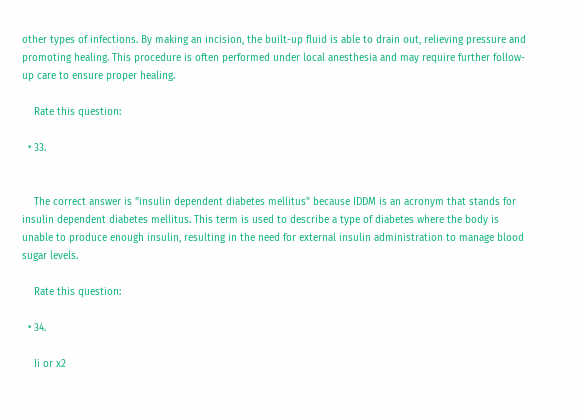other types of infections. By making an incision, the built-up fluid is able to drain out, relieving pressure and promoting healing. This procedure is often performed under local anesthesia and may require further follow-up care to ensure proper healing.

    Rate this question:

  • 33.


    The correct answer is "insulin dependent diabetes mellitus" because IDDM is an acronym that stands for insulin dependent diabetes mellitus. This term is used to describe a type of diabetes where the body is unable to produce enough insulin, resulting in the need for external insulin administration to manage blood sugar levels.

    Rate this question:

  • 34.

    Ii or x2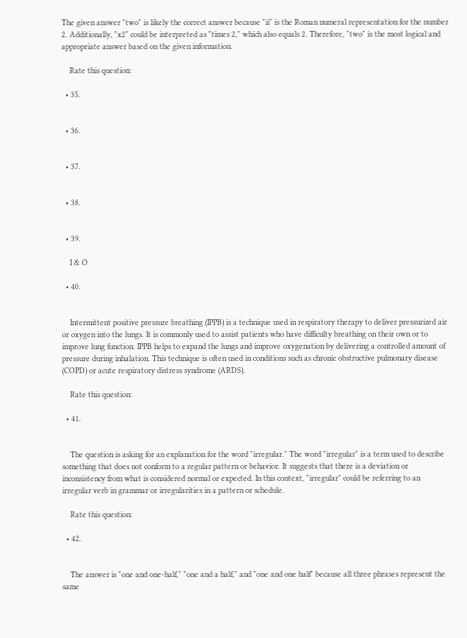The given answer "two" is likely the correct answer because "ii" is the Roman numeral representation for the number 2. Additionally, "x2" could be interpreted as "times 2," which also equals 2. Therefore, "two" is the most logical and appropriate answer based on the given information.

    Rate this question:

  • 35.


  • 36.


  • 37.


  • 38.


  • 39.

    I & O

  • 40.


    Intermittent positive pressure breathing (IPPB) is a technique used in respiratory therapy to deliver pressurized air or oxygen into the lungs. It is commonly used to assist patients who have difficulty breathing on their own or to improve lung function. IPPB helps to expand the lungs and improve oxygenation by delivering a controlled amount of pressure during inhalation. This technique is often used in conditions such as chronic obstructive pulmonary disease (COPD) or acute respiratory distress syndrome (ARDS).

    Rate this question:

  • 41.


    The question is asking for an explanation for the word "irregular." The word "irregular" is a term used to describe something that does not conform to a regular pattern or behavior. It suggests that there is a deviation or inconsistency from what is considered normal or expected. In this context, "irregular" could be referring to an irregular verb in grammar or irregularities in a pattern or schedule.

    Rate this question:

  • 42.


    The answer is "one and one-half," "one and a half," and "one and one half" because all three phrases represent the same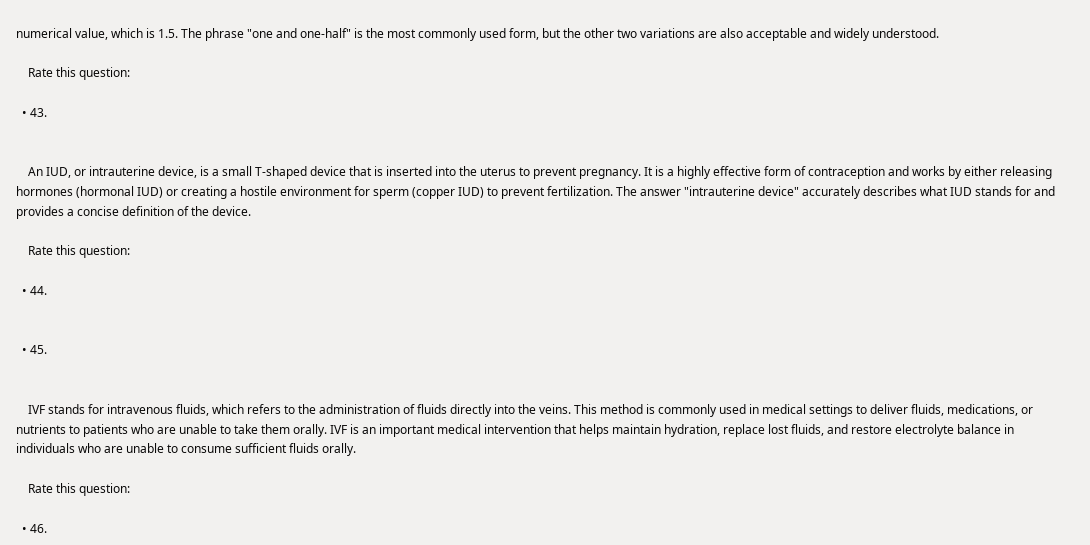numerical value, which is 1.5. The phrase "one and one-half" is the most commonly used form, but the other two variations are also acceptable and widely understood.

    Rate this question:

  • 43.


    An IUD, or intrauterine device, is a small T-shaped device that is inserted into the uterus to prevent pregnancy. It is a highly effective form of contraception and works by either releasing hormones (hormonal IUD) or creating a hostile environment for sperm (copper IUD) to prevent fertilization. The answer "intrauterine device" accurately describes what IUD stands for and provides a concise definition of the device.

    Rate this question:

  • 44.


  • 45.


    IVF stands for intravenous fluids, which refers to the administration of fluids directly into the veins. This method is commonly used in medical settings to deliver fluids, medications, or nutrients to patients who are unable to take them orally. IVF is an important medical intervention that helps maintain hydration, replace lost fluids, and restore electrolyte balance in individuals who are unable to consume sufficient fluids orally.

    Rate this question:

  • 46.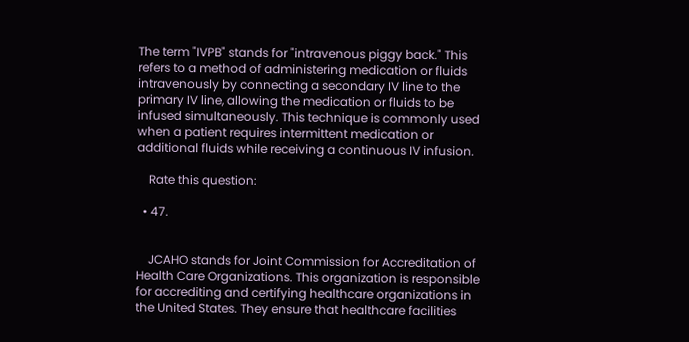The term "IVPB" stands for "intravenous piggy back." This refers to a method of administering medication or fluids intravenously by connecting a secondary IV line to the primary IV line, allowing the medication or fluids to be infused simultaneously. This technique is commonly used when a patient requires intermittent medication or additional fluids while receiving a continuous IV infusion.

    Rate this question:

  • 47.


    JCAHO stands for Joint Commission for Accreditation of Health Care Organizations. This organization is responsible for accrediting and certifying healthcare organizations in the United States. They ensure that healthcare facilities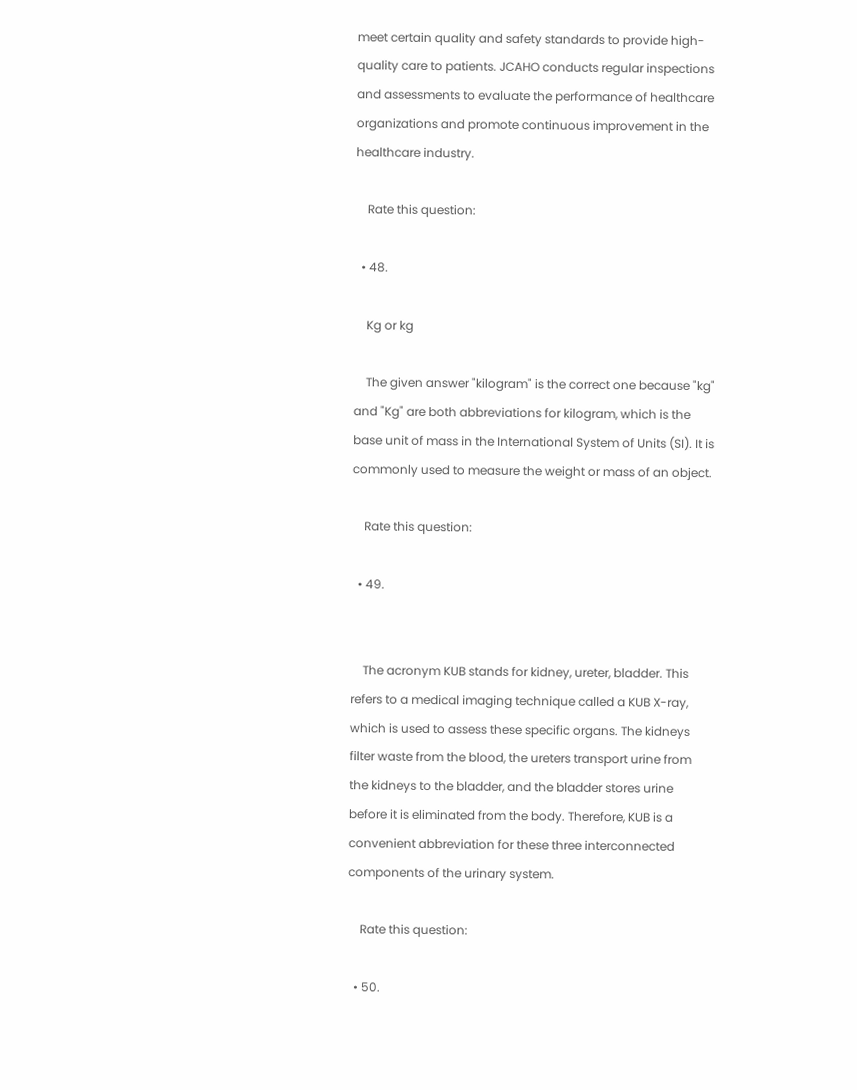meet certain quality and safety standards to provide high-quality care to patients. JCAHO conducts regular inspections and assessments to evaluate the performance of healthcare organizations and promote continuous improvement in the healthcare industry.

    Rate this question:

  • 48.

    Kg or kg

    The given answer "kilogram" is the correct one because "kg" and "Kg" are both abbreviations for kilogram, which is the base unit of mass in the International System of Units (SI). It is commonly used to measure the weight or mass of an object.

    Rate this question:

  • 49.


    The acronym KUB stands for kidney, ureter, bladder. This refers to a medical imaging technique called a KUB X-ray, which is used to assess these specific organs. The kidneys filter waste from the blood, the ureters transport urine from the kidneys to the bladder, and the bladder stores urine before it is eliminated from the body. Therefore, KUB is a convenient abbreviation for these three interconnected components of the urinary system.

    Rate this question:

  • 50.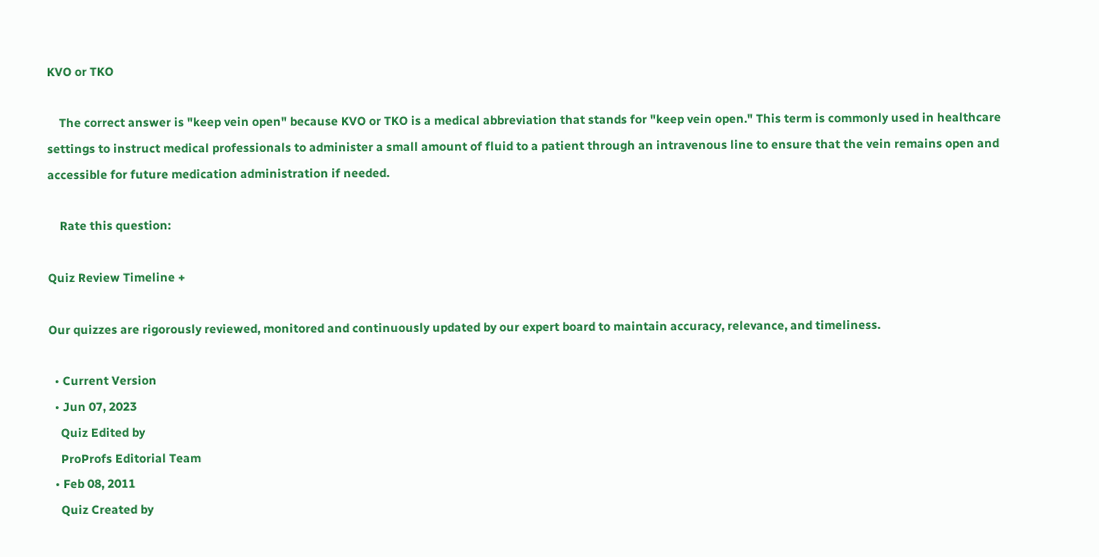KVO or TKO

    The correct answer is "keep vein open" because KVO or TKO is a medical abbreviation that stands for "keep vein open." This term is commonly used in healthcare settings to instruct medical professionals to administer a small amount of fluid to a patient through an intravenous line to ensure that the vein remains open and accessible for future medication administration if needed.

    Rate this question:

Quiz Review Timeline +

Our quizzes are rigorously reviewed, monitored and continuously updated by our expert board to maintain accuracy, relevance, and timeliness.

  • Current Version
  • Jun 07, 2023
    Quiz Edited by
    ProProfs Editorial Team
  • Feb 08, 2011
    Quiz Created by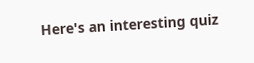Here's an interesting quiz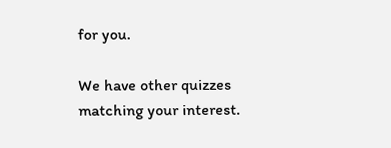for you.

We have other quizzes matching your interest.